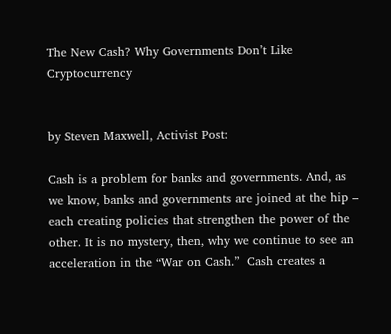The New Cash? Why Governments Don’t Like Cryptocurrency


by Steven Maxwell, Activist Post:

Cash is a problem for banks and governments. And, as we know, banks and governments are joined at the hip – each creating policies that strengthen the power of the other. It is no mystery, then, why we continue to see an acceleration in the “War on Cash.”  Cash creates a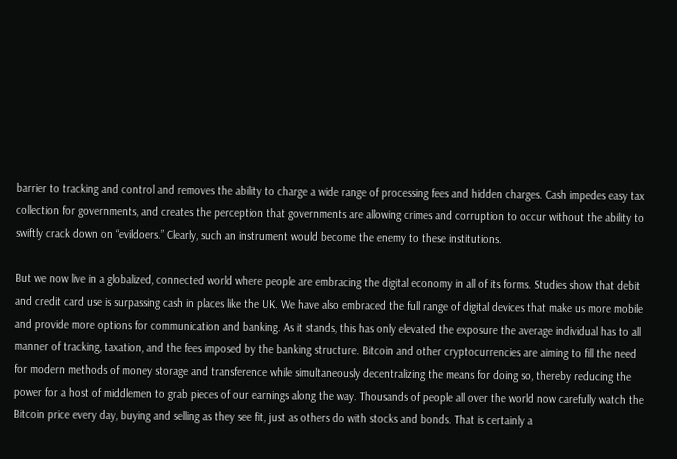barrier to tracking and control and removes the ability to charge a wide range of processing fees and hidden charges. Cash impedes easy tax collection for governments, and creates the perception that governments are allowing crimes and corruption to occur without the ability to swiftly crack down on “evildoers.” Clearly, such an instrument would become the enemy to these institutions.

But we now live in a globalized, connected world where people are embracing the digital economy in all of its forms. Studies show that debit and credit card use is surpassing cash in places like the UK. We have also embraced the full range of digital devices that make us more mobile and provide more options for communication and banking. As it stands, this has only elevated the exposure the average individual has to all manner of tracking, taxation, and the fees imposed by the banking structure. Bitcoin and other cryptocurrencies are aiming to fill the need for modern methods of money storage and transference while simultaneously decentralizing the means for doing so, thereby reducing the power for a host of middlemen to grab pieces of our earnings along the way. Thousands of people all over the world now carefully watch the Bitcoin price every day, buying and selling as they see fit, just as others do with stocks and bonds. That is certainly a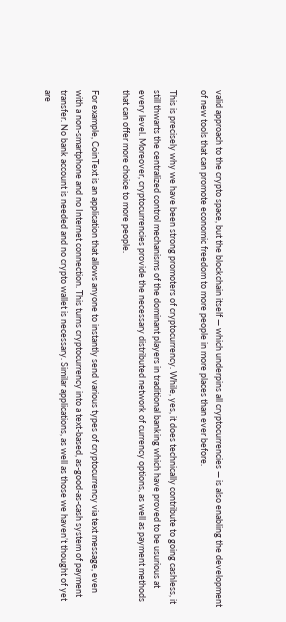valid approach to the crypto space, but the blockchain itself — which underpins all cryptocurrencies — is also enabling the development of new tools that can promote economic freedom to more people in more places than ever before.

This is precisely why we have been strong promoters of cryptocurrency. While, yes, it does technically contribute to going cashless, it still thwarts the centralized control mechanisms of the dominant players in traditional banking which have proved to be usurious at every level. Moreover, cryptocurrencies provide the necessary distributed network of currency options, as well as payment methods that can offer more choice to more people.

For example, CoinText is an application that allows anyone to instantly send various types of cryptocurrency via text message, even with a non-smartphone and no Internet connection. This turns cryptocurrency into a text-based, as-good-as-cash system of payment transfer. No bank account is needed and no crypto wallet is necessary. Similar applications, as well as those we haven’t thought of yet are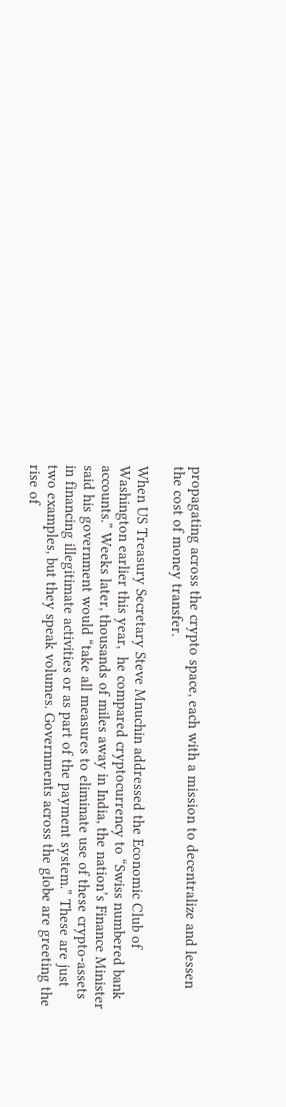propagating across the crypto space, each with a mission to decentralize and lessen the cost of money transfer.

When US Treasury Secretary Steve Mnuchin addressed the Economic Club of Washington earlier this year,  he compared cryptocurrency to “Swiss numbered bank accounts.” Weeks later, thousands of miles away in India, the nation’s Finance Minister said his government would “take all measures to eliminate use of these crypto-assets in financing illegitimate activities or as part of the payment system.” These are just two examples, but they speak volumes. Governments across the globe are greeting the rise of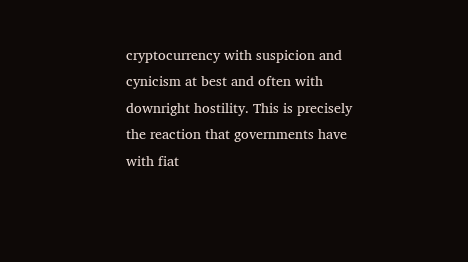cryptocurrency with suspicion and cynicism at best and often with downright hostility. This is precisely the reaction that governments have with fiat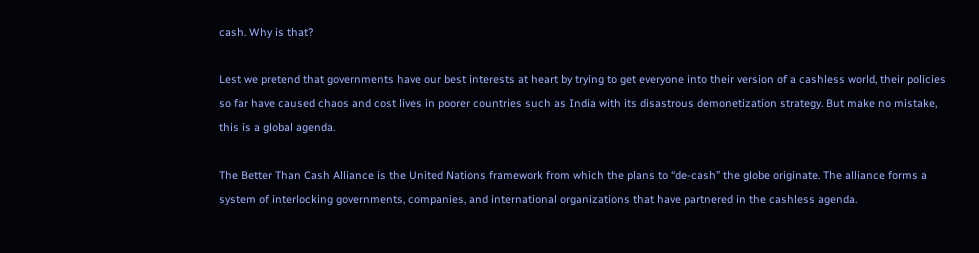cash. Why is that?

Lest we pretend that governments have our best interests at heart by trying to get everyone into their version of a cashless world, their policies so far have caused chaos and cost lives in poorer countries such as India with its disastrous demonetization strategy. But make no mistake, this is a global agenda.

The Better Than Cash Alliance is the United Nations framework from which the plans to “de-cash” the globe originate. The alliance forms a system of interlocking governments, companies, and international organizations that have partnered in the cashless agenda.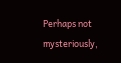Perhaps not mysteriously,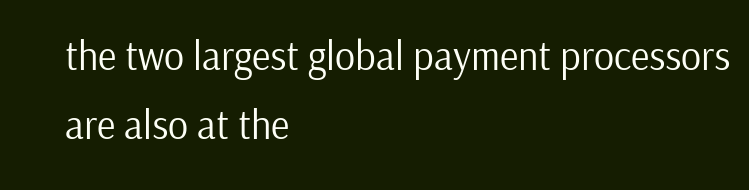the two largest global payment processors are also at the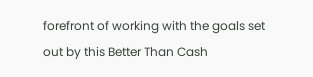forefront of working with the goals set out by this Better Than Cash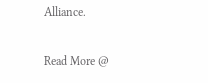Alliance.

Read More @